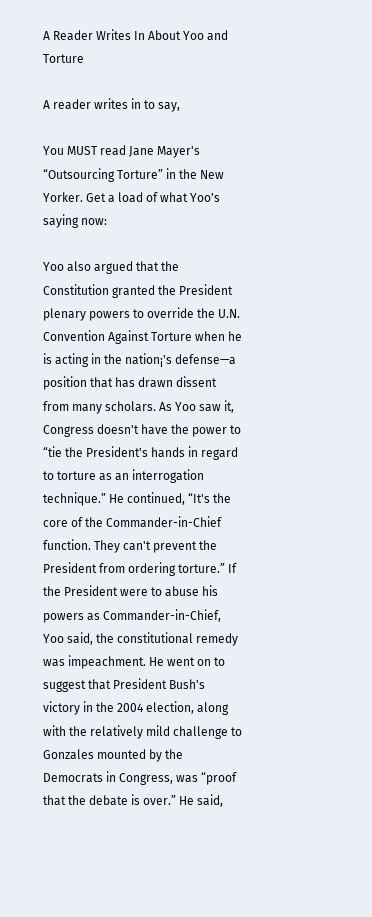A Reader Writes In About Yoo and Torture

A reader writes in to say,

You MUST read Jane Mayer's “Outsourcing Torture” in the New Yorker. Get a load of what Yoo's saying now:

Yoo also argued that the Constitution granted the President plenary powers to override the U.N. Convention Against Torture when he is acting in the nation¡'s defense—a position that has drawn dissent from many scholars. As Yoo saw it, Congress doesn't have the power to “tie the President's hands in regard to torture as an interrogation technique.” He continued, “It's the core of the Commander-in-Chief function. They can't prevent the President from ordering torture.” If the President were to abuse his powers as Commander-in-Chief, Yoo said, the constitutional remedy was impeachment. He went on to suggest that President Bush's victory in the 2004 election, along with the relatively mild challenge to Gonzales mounted by the Democrats in Congress, was “proof that the debate is over.” He said,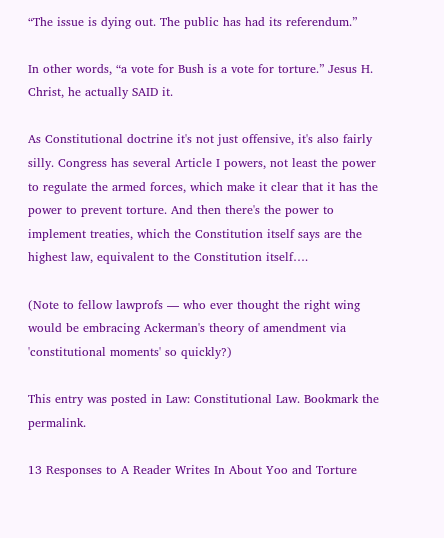“The issue is dying out. The public has had its referendum.”

In other words, “a vote for Bush is a vote for torture.” Jesus H. Christ, he actually SAID it.

As Constitutional doctrine it's not just offensive, it's also fairly silly. Congress has several Article I powers, not least the power to regulate the armed forces, which make it clear that it has the power to prevent torture. And then there's the power to implement treaties, which the Constitution itself says are the highest law, equivalent to the Constitution itself….

(Note to fellow lawprofs — who ever thought the right wing would be embracing Ackerman's theory of amendment via 'constitutional moments' so quickly?)

This entry was posted in Law: Constitutional Law. Bookmark the permalink.

13 Responses to A Reader Writes In About Yoo and Torture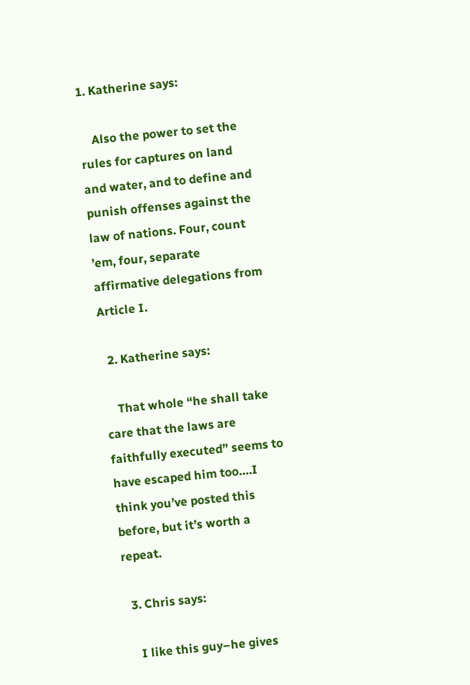1. Katherine says:

    Also the power to set the rules for captures on land and water, and to define and punish offenses against the law of nations. Four, count ’em, four, separate affirmative delegations from Article I.

  2. Katherine says:

    That whole “he shall take care that the laws are faithfully executed” seems to have escaped him too….I think you’ve posted this before, but it’s worth a repeat.

  3. Chris says:

    I like this guy–he gives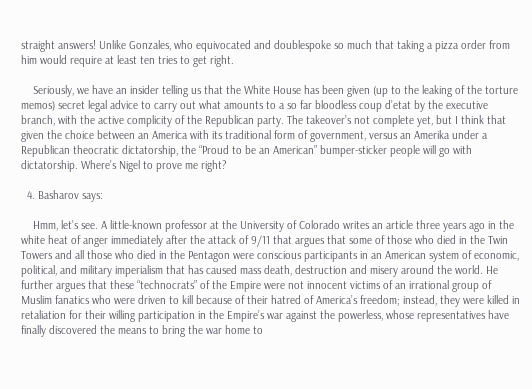straight answers! Unlike Gonzales, who equivocated and doublespoke so much that taking a pizza order from him would require at least ten tries to get right.

    Seriously, we have an insider telling us that the White House has been given (up to the leaking of the torture memos) secret legal advice to carry out what amounts to a so far bloodless coup d’etat by the executive branch, with the active complicity of the Republican party. The takeover’s not complete yet, but I think that given the choice between an America with its traditional form of government, versus an Amerika under a Republican theocratic dictatorship, the “Proud to be an American” bumper-sticker people will go with dictatorship. Where’s Nigel to prove me right?

  4. Basharov says:

    Hmm, let’s see. A little-known professor at the University of Colorado writes an article three years ago in the white heat of anger immediately after the attack of 9/11 that argues that some of those who died in the Twin Towers and all those who died in the Pentagon were conscious participants in an American system of economic, political, and military imperialism that has caused mass death, destruction and misery around the world. He further argues that these “technocrats” of the Empire were not innocent victims of an irrational group of Muslim fanatics who were driven to kill because of their hatred of America’s freedom; instead, they were killed in retaliation for their willing participation in the Empire’s war against the powerless, whose representatives have finally discovered the means to bring the war home to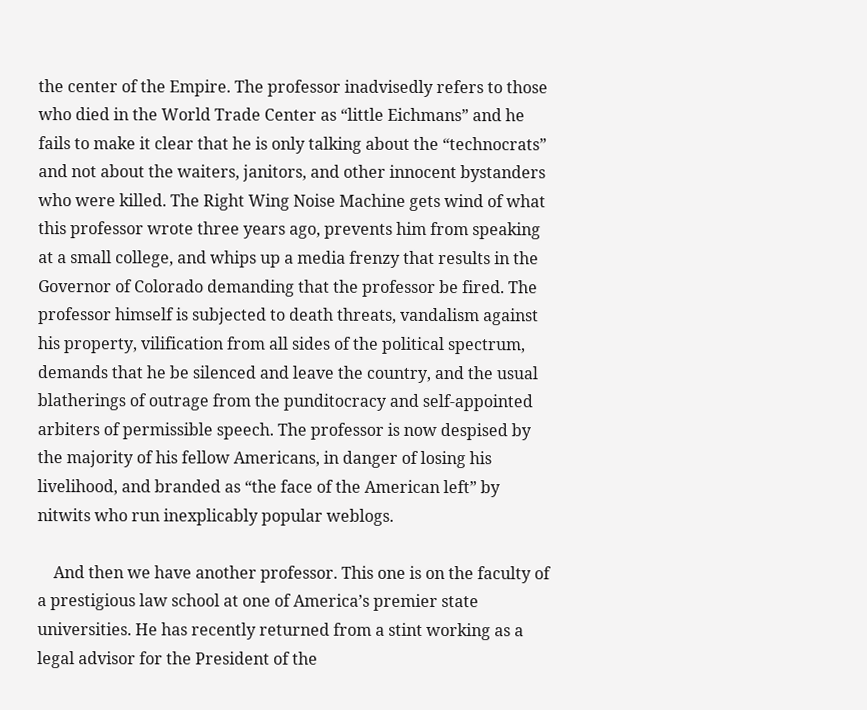the center of the Empire. The professor inadvisedly refers to those who died in the World Trade Center as “little Eichmans” and he fails to make it clear that he is only talking about the “technocrats” and not about the waiters, janitors, and other innocent bystanders who were killed. The Right Wing Noise Machine gets wind of what this professor wrote three years ago, prevents him from speaking at a small college, and whips up a media frenzy that results in the Governor of Colorado demanding that the professor be fired. The professor himself is subjected to death threats, vandalism against his property, vilification from all sides of the political spectrum, demands that he be silenced and leave the country, and the usual blatherings of outrage from the punditocracy and self-appointed arbiters of permissible speech. The professor is now despised by the majority of his fellow Americans, in danger of losing his livelihood, and branded as “the face of the American left” by nitwits who run inexplicably popular weblogs.

    And then we have another professor. This one is on the faculty of a prestigious law school at one of America’s premier state universities. He has recently returned from a stint working as a legal advisor for the President of the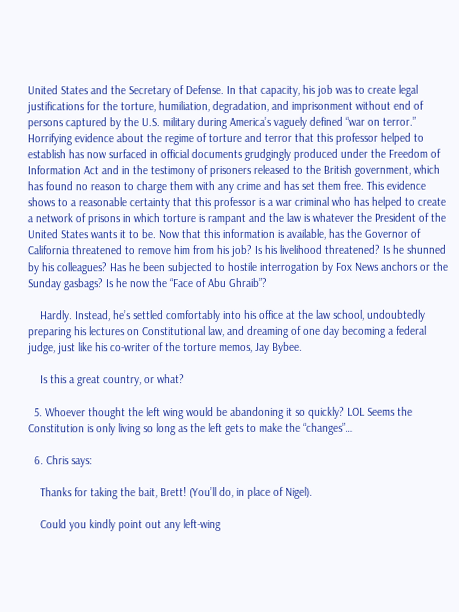United States and the Secretary of Defense. In that capacity, his job was to create legal justifications for the torture, humiliation, degradation, and imprisonment without end of persons captured by the U.S. military during America’s vaguely defined “war on terror.” Horrifying evidence about the regime of torture and terror that this professor helped to establish has now surfaced in official documents grudgingly produced under the Freedom of Information Act and in the testimony of prisoners released to the British government, which has found no reason to charge them with any crime and has set them free. This evidence shows to a reasonable certainty that this professor is a war criminal who has helped to create a network of prisons in which torture is rampant and the law is whatever the President of the United States wants it to be. Now that this information is available, has the Governor of California threatened to remove him from his job? Is his livelihood threatened? Is he shunned by his colleagues? Has he been subjected to hostile interrogation by Fox News anchors or the Sunday gasbags? Is he now the “Face of Abu Ghraib”?

    Hardly. Instead, he’s settled comfortably into his office at the law school, undoubtedly preparing his lectures on Constitutional law, and dreaming of one day becoming a federal judge, just like his co-writer of the torture memos, Jay Bybee.

    Is this a great country, or what?

  5. Whoever thought the left wing would be abandoning it so quickly? LOL Seems the Constitution is only living so long as the left gets to make the “changes”…

  6. Chris says:

    Thanks for taking the bait, Brett! (You’ll do, in place of Nigel).

    Could you kindly point out any left-wing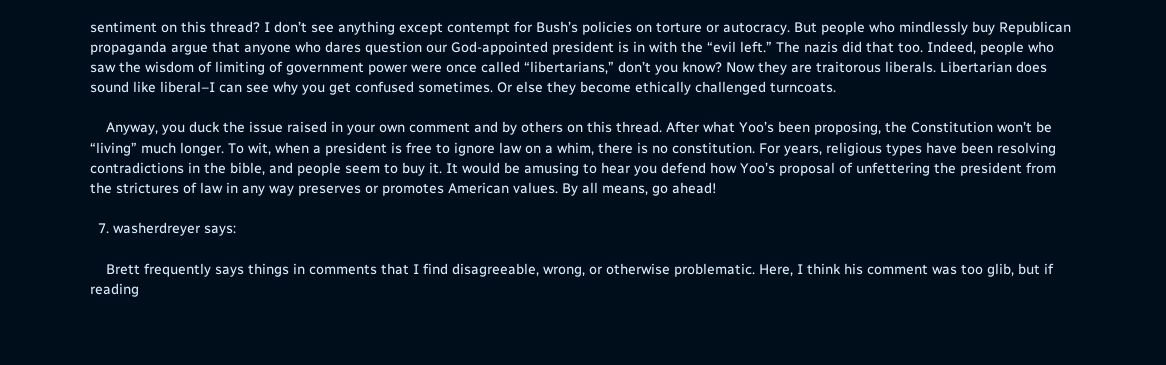sentiment on this thread? I don’t see anything except contempt for Bush’s policies on torture or autocracy. But people who mindlessly buy Republican propaganda argue that anyone who dares question our God-appointed president is in with the “evil left.” The nazis did that too. Indeed, people who saw the wisdom of limiting of government power were once called “libertarians,” don’t you know? Now they are traitorous liberals. Libertarian does sound like liberal–I can see why you get confused sometimes. Or else they become ethically challenged turncoats.

    Anyway, you duck the issue raised in your own comment and by others on this thread. After what Yoo’s been proposing, the Constitution won’t be “living” much longer. To wit, when a president is free to ignore law on a whim, there is no constitution. For years, religious types have been resolving contradictions in the bible, and people seem to buy it. It would be amusing to hear you defend how Yoo’s proposal of unfettering the president from the strictures of law in any way preserves or promotes American values. By all means, go ahead!

  7. washerdreyer says:

    Brett frequently says things in comments that I find disagreeable, wrong, or otherwise problematic. Here, I think his comment was too glib, but if reading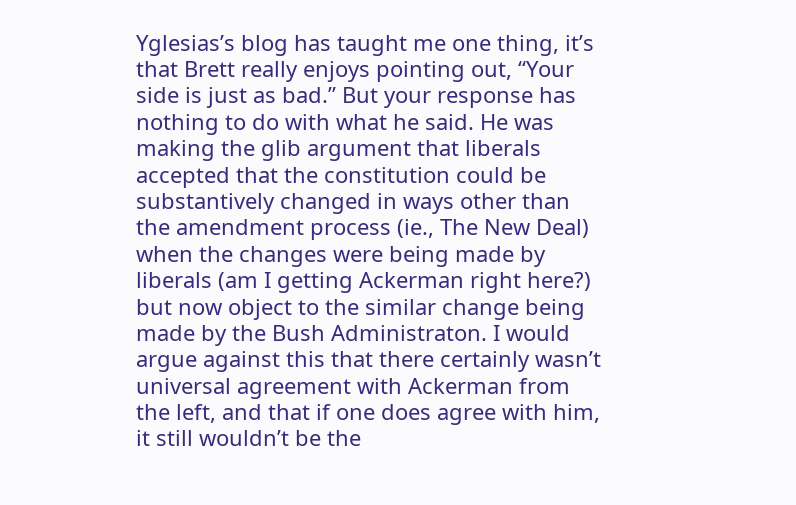Yglesias’s blog has taught me one thing, it’s that Brett really enjoys pointing out, “Your side is just as bad.” But your response has nothing to do with what he said. He was making the glib argument that liberals accepted that the constitution could be substantively changed in ways other than the amendment process (ie., The New Deal) when the changes were being made by liberals (am I getting Ackerman right here?) but now object to the similar change being made by the Bush Administraton. I would argue against this that there certainly wasn’t universal agreement with Ackerman from the left, and that if one does agree with him, it still wouldn’t be the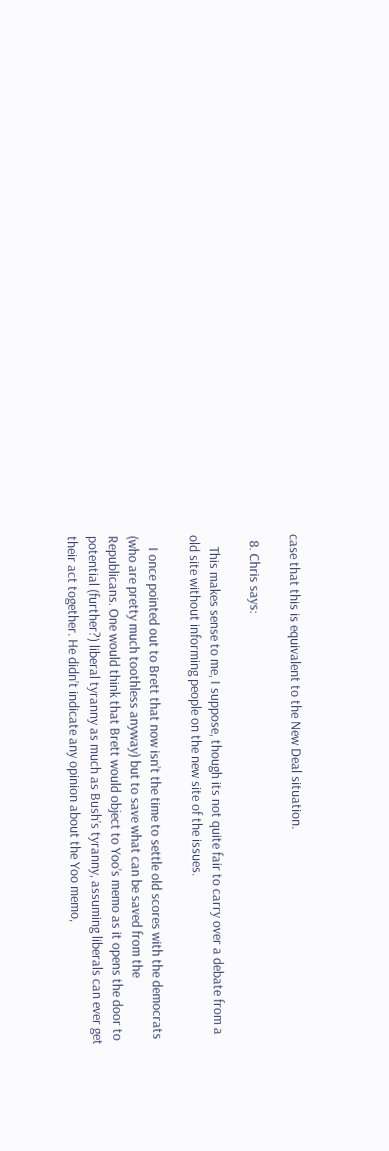case that this is equivalent to the New Deal situation.

  8. Chris says:

    This makes sense to me, I suppose, though its not quite fair to carry over a debate from a old site without informing people on the new site of the issues.

    I once pointed out to Brett that now isn’t the time to settle old scores with the democrats (who are pretty much toothless anyway) but to save what can be saved from the Republicans. One would think that Brett would object to Yoo’s memo as it opens the door to potential (further?) liberal tyranny as much as Bush’s tyranny, assuming liberals can ever get their act together. He didn’t indicate any opinion about the Yoo memo,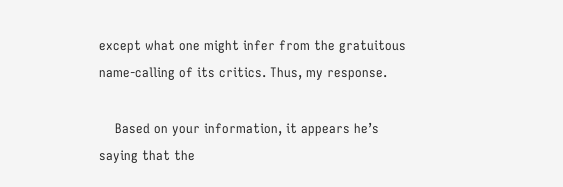except what one might infer from the gratuitous name-calling of its critics. Thus, my response.

    Based on your information, it appears he’s saying that the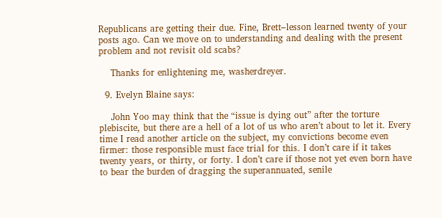Republicans are getting their due. Fine, Brett–lesson learned twenty of your posts ago. Can we move on to understanding and dealing with the present problem and not revisit old scabs?

    Thanks for enlightening me, washerdreyer.

  9. Evelyn Blaine says:

    John Yoo may think that the “issue is dying out” after the torture plebiscite, but there are a hell of a lot of us who aren’t about to let it. Every time I read another article on the subject, my convictions become even firmer: those responsible must face trial for this. I don’t care if it takes twenty years, or thirty, or forty. I don’t care if those not yet even born have to bear the burden of dragging the superannuated, senile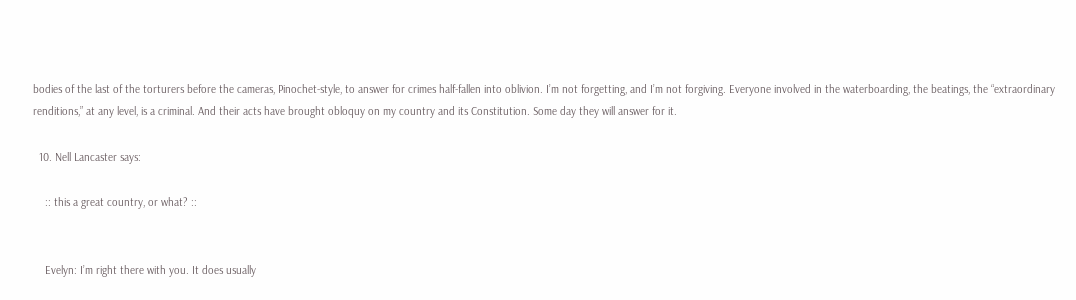bodies of the last of the torturers before the cameras, Pinochet-style, to answer for crimes half-fallen into oblivion. I’m not forgetting, and I’m not forgiving. Everyone involved in the waterboarding, the beatings, the “extraordinary renditions,” at any level, is a criminal. And their acts have brought obloquy on my country and its Constitution. Some day they will answer for it.

  10. Nell Lancaster says:

    :: this a great country, or what? ::


    Evelyn: I’m right there with you. It does usually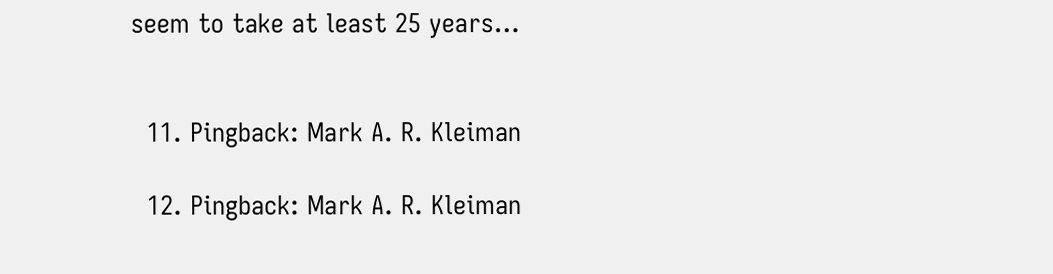seem to take at least 25 years…


  11. Pingback: Mark A. R. Kleiman

  12. Pingback: Mark A. R. Kleiman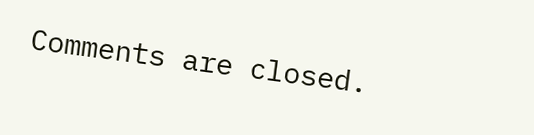Comments are closed.